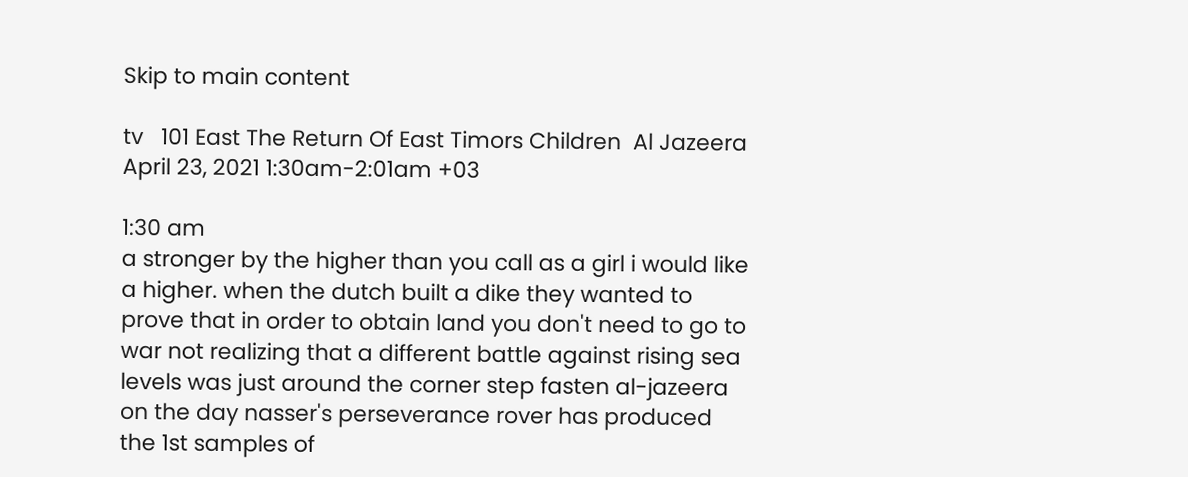Skip to main content

tv   101 East The Return Of East Timors Children  Al Jazeera  April 23, 2021 1:30am-2:01am +03

1:30 am
a stronger by the higher than you call as a girl i would like a higher. when the dutch built a dike they wanted to prove that in order to obtain land you don't need to go to war not realizing that a different battle against rising sea levels was just around the corner step fasten al-jazeera on the day nasser's perseverance rover has produced the 1st samples of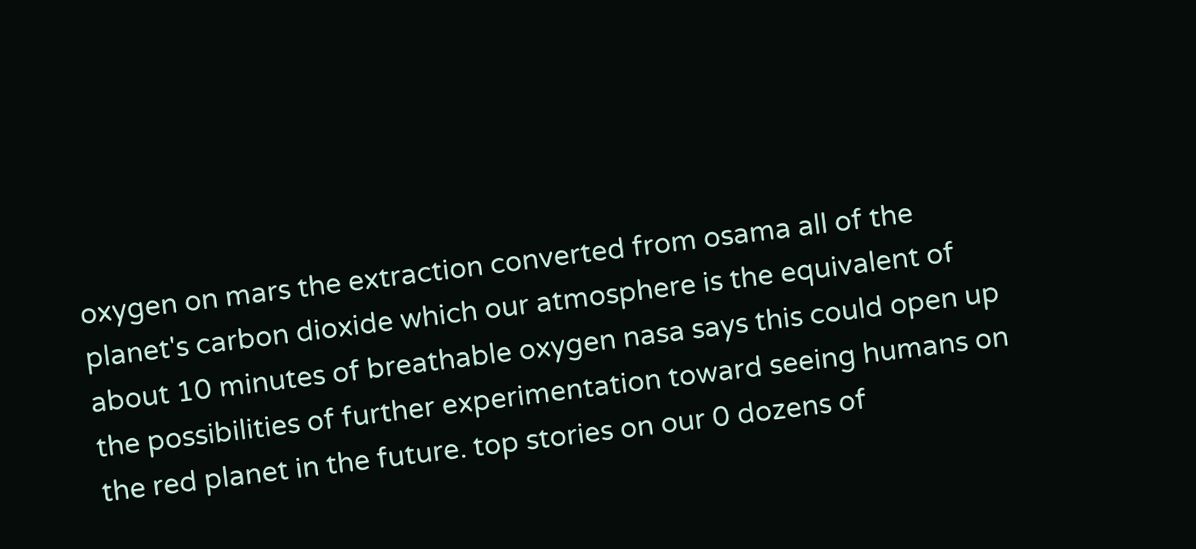oxygen on mars the extraction converted from osama all of the planet's carbon dioxide which our atmosphere is the equivalent of about 10 minutes of breathable oxygen nasa says this could open up the possibilities of further experimentation toward seeing humans on the red planet in the future. top stories on our 0 dozens of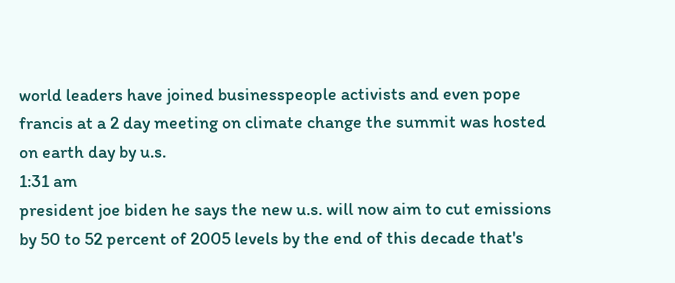world leaders have joined businesspeople activists and even pope francis at a 2 day meeting on climate change the summit was hosted on earth day by u.s.
1:31 am
president joe biden he says the new u.s. will now aim to cut emissions by 50 to 52 percent of 2005 levels by the end of this decade that's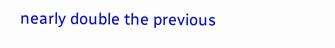nearly double the previous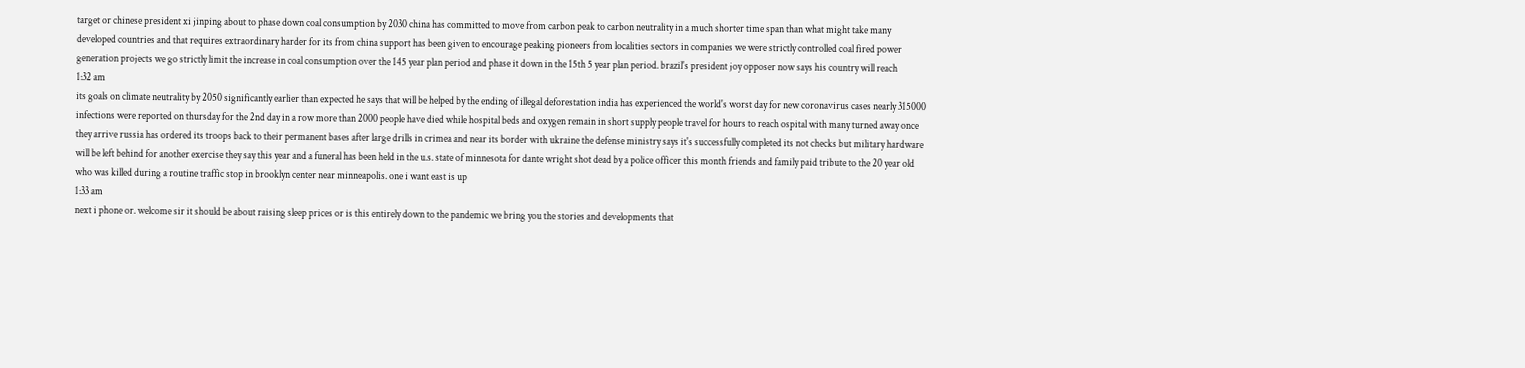target or chinese president xi jinping about to phase down coal consumption by 2030 china has committed to move from carbon peak to carbon neutrality in a much shorter time span than what might take many developed countries and that requires extraordinary harder for its from china support has been given to encourage peaking pioneers from localities sectors in companies we were strictly controlled coal fired power generation projects we go strictly limit the increase in coal consumption over the 145 year plan period and phase it down in the 15th 5 year plan period. brazil's president joy opposer now says his country will reach
1:32 am
its goals on climate neutrality by 2050 significantly earlier than expected he says that will be helped by the ending of illegal deforestation india has experienced the world's worst day for new coronavirus cases nearly 315000 infections were reported on thursday for the 2nd day in a row more than 2000 people have died while hospital beds and oxygen remain in short supply people travel for hours to reach ospital with many turned away once they arrive russia has ordered its troops back to their permanent bases after large drills in crimea and near its border with ukraine the defense ministry says it's successfully completed its not checks but military hardware will be left behind for another exercise they say this year and a funeral has been held in the u.s. state of minnesota for dante wright shot dead by a police officer this month friends and family paid tribute to the 20 year old who was killed during a routine traffic stop in brooklyn center near minneapolis. one i want east is up
1:33 am
next i phone or. welcome sir it should be about raising sleep prices or is this entirely down to the pandemic we bring you the stories and developments that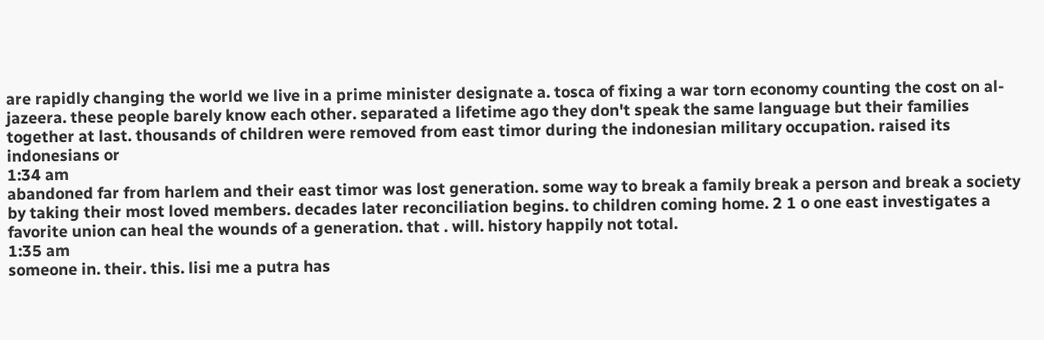are rapidly changing the world we live in a prime minister designate a. tosca of fixing a war torn economy counting the cost on al-jazeera. these people barely know each other. separated a lifetime ago they don't speak the same language but their families together at last. thousands of children were removed from east timor during the indonesian military occupation. raised its indonesians or
1:34 am
abandoned far from harlem and their east timor was lost generation. some way to break a family break a person and break a society by taking their most loved members. decades later reconciliation begins. to children coming home. 2 1 o one east investigates a favorite union can heal the wounds of a generation. that . will. history happily not total.
1:35 am
someone in. their. this. lisi me a putra has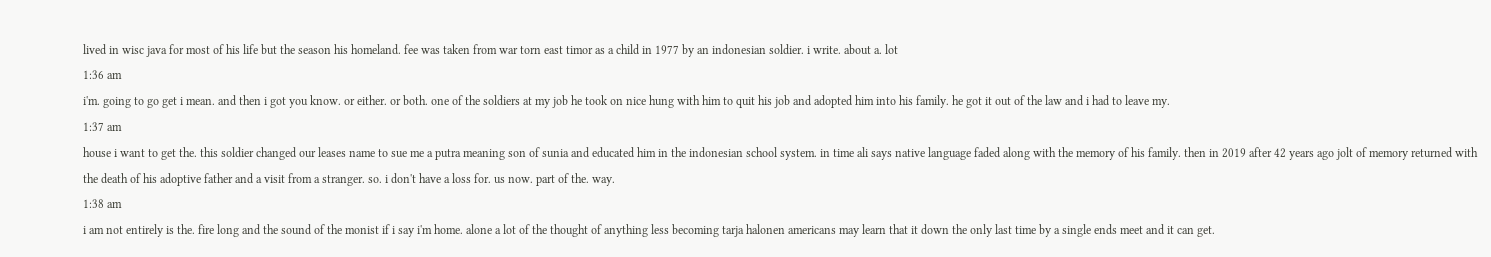lived in wisc java for most of his life but the season his homeland. fee was taken from war torn east timor as a child in 1977 by an indonesian soldier. i write. about a. lot
1:36 am
i'm. going to go get i mean. and then i got you know. or either. or both. one of the soldiers at my job he took on nice hung with him to quit his job and adopted him into his family. he got it out of the law and i had to leave my.
1:37 am
house i want to get the. this soldier changed our leases name to sue me a putra meaning son of sunia and educated him in the indonesian school system. in time ali says native language faded along with the memory of his family. then in 2019 after 42 years ago jolt of memory returned with the death of his adoptive father and a visit from a stranger. so. i don't have a loss for. us now. part of the. way.
1:38 am
i am not entirely is the. fire long and the sound of the monist if i say i'm home. alone a lot of the thought of anything less becoming tarja halonen americans may learn that it down the only last time by a single ends meet and it can get.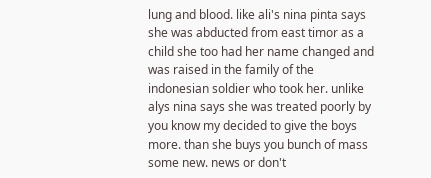lung and blood. like ali's nina pinta says she was abducted from east timor as a child she too had her name changed and was raised in the family of the indonesian soldier who took her. unlike alys nina says she was treated poorly by you know my decided to give the boys more. than she buys you bunch of mass some new. news or don't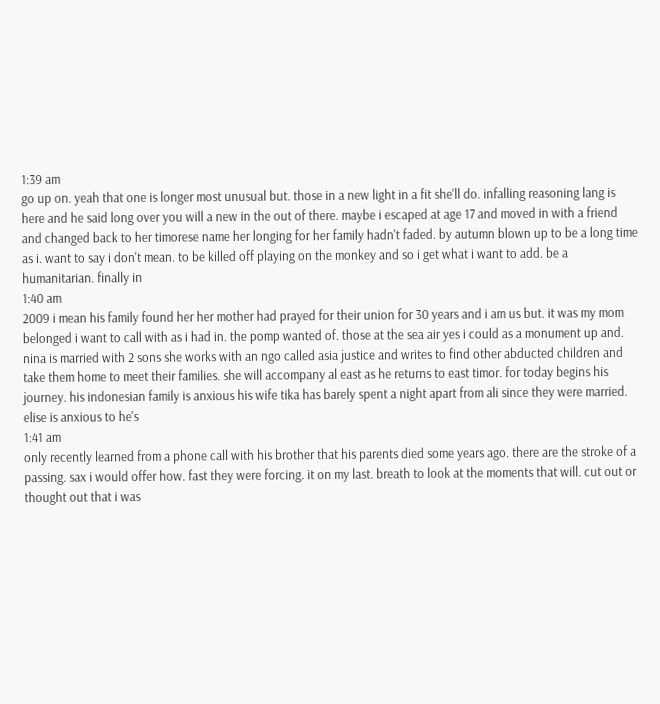1:39 am
go up on. yeah that one is longer most unusual but. those in a new light in a fit she'll do. infalling reasoning lang is here and he said long over you will a new in the out of there. maybe i escaped at age 17 and moved in with a friend and changed back to her timorese name her longing for her family hadn't faded. by autumn blown up to be a long time as i. want to say i don't mean. to be killed off playing on the monkey and so i get what i want to add. be a humanitarian. finally in
1:40 am
2009 i mean his family found her her mother had prayed for their union for 30 years and i am us but. it was my mom belonged i want to call with as i had in. the pomp wanted of. those at the sea air yes i could as a monument up and. nina is married with 2 sons she works with an ngo called asia justice and writes to find other abducted children and take them home to meet their families. she will accompany al east as he returns to east timor. for today begins his journey. his indonesian family is anxious his wife tika has barely spent a night apart from ali since they were married. elise is anxious to he's
1:41 am
only recently learned from a phone call with his brother that his parents died some years ago. there are the stroke of a passing. sax i would offer how. fast they were forcing. it on my last. breath to look at the moments that will. cut out or thought out that i was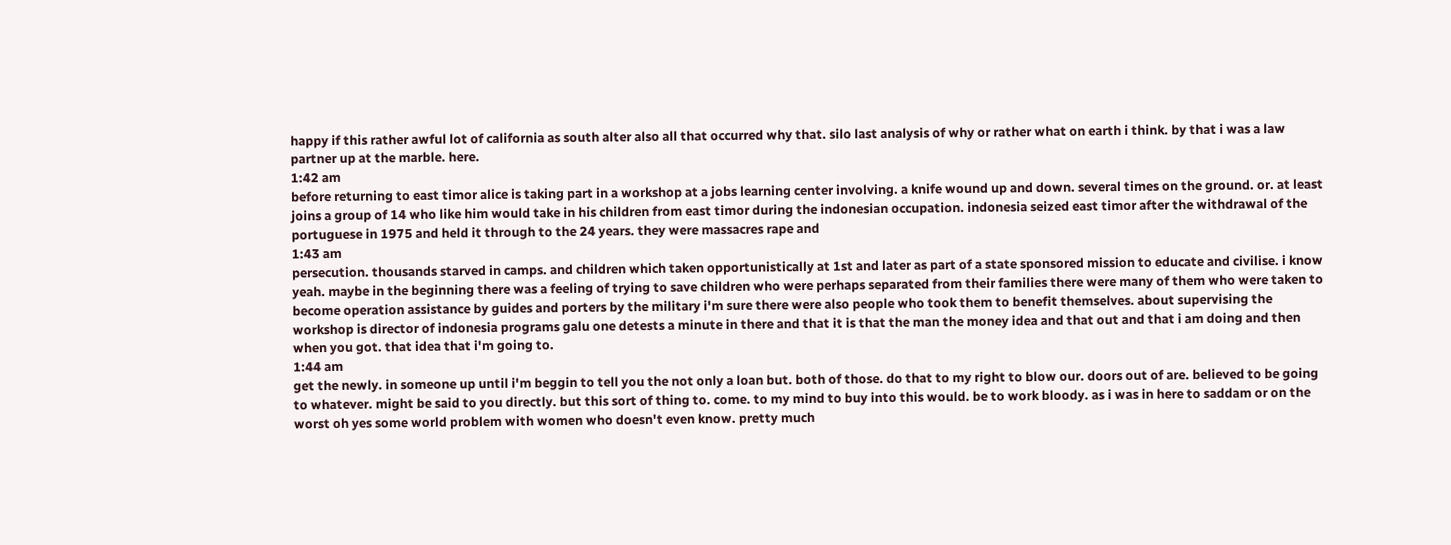happy if this rather awful lot of california as south alter also all that occurred why that. silo last analysis of why or rather what on earth i think. by that i was a law partner up at the marble. here.
1:42 am
before returning to east timor alice is taking part in a workshop at a jobs learning center involving. a knife wound up and down. several times on the ground. or. at least joins a group of 14 who like him would take in his children from east timor during the indonesian occupation. indonesia seized east timor after the withdrawal of the portuguese in 1975 and held it through to the 24 years. they were massacres rape and
1:43 am
persecution. thousands starved in camps. and children which taken opportunistically at 1st and later as part of a state sponsored mission to educate and civilise. i know yeah. maybe in the beginning there was a feeling of trying to save children who were perhaps separated from their families there were many of them who were taken to become operation assistance by guides and porters by the military i'm sure there were also people who took them to benefit themselves. about supervising the workshop is director of indonesia programs galu one detests a minute in there and that it is that the man the money idea and that out and that i am doing and then when you got. that idea that i'm going to.
1:44 am
get the newly. in someone up until i'm beggin to tell you the not only a loan but. both of those. do that to my right to blow our. doors out of are. believed to be going to whatever. might be said to you directly. but this sort of thing to. come. to my mind to buy into this would. be to work bloody. as i was in here to saddam or on the worst oh yes some world problem with women who doesn't even know. pretty much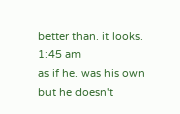better than. it looks.
1:45 am
as if he. was his own but he doesn't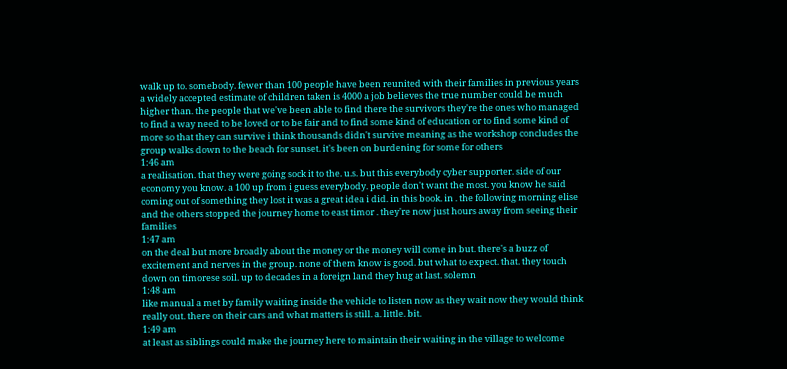walk up to. somebody. fewer than 100 people have been reunited with their families in previous years a widely accepted estimate of children taken is 4000 a job believes the true number could be much higher than. the people that we've been able to find there the survivors they're the ones who managed to find a way need to be loved or to be fair and to find some kind of education or to find some kind of more so that they can survive i think thousands didn't survive meaning as the workshop concludes the group walks down to the beach for sunset. it's been on burdening for some for others
1:46 am
a realisation. that they were going sock it to the. u.s. but this everybody cyber supporter. side of our economy you know. a 100 up from i guess everybody. people don't want the most. you know he said coming out of something they lost it was a great idea i did. in this book. in . the following morning elise and the others stopped the journey home to east timor . they're now just hours away from seeing their families
1:47 am
on the deal but more broadly about the money or the money will come in but. there's a buzz of excitement and nerves in the group. none of them know is good. but what to expect. that. they touch down on timorese soil. up to decades in a foreign land they hug at last. solemn
1:48 am
like manual a met by family waiting inside the vehicle to listen now as they wait now they would think really out. there on their cars and what matters is still. a. little. bit.
1:49 am
at least as siblings could make the journey here to maintain their waiting in the village to welcome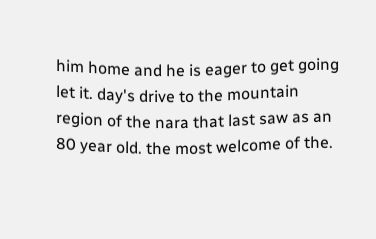him home and he is eager to get going let it. day's drive to the mountain region of the nara that last saw as an 80 year old. the most welcome of the.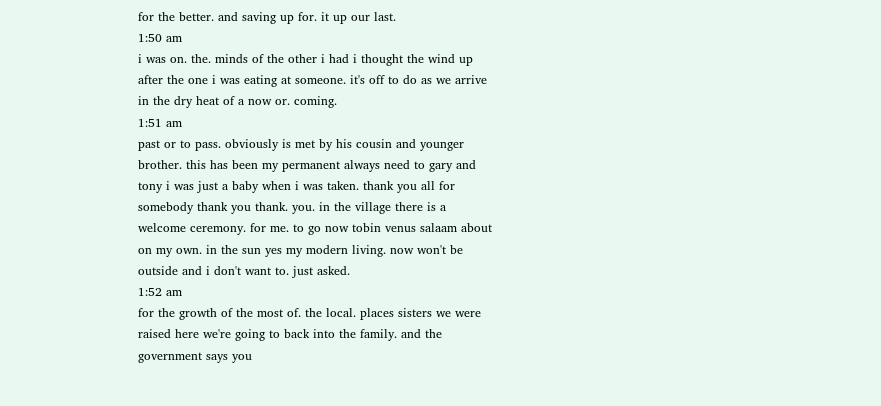for the better. and saving up for. it up our last.
1:50 am
i was on. the. minds of the other i had i thought the wind up after the one i was eating at someone. it's off to do as we arrive in the dry heat of a now or. coming.
1:51 am
past or to pass. obviously is met by his cousin and younger brother. this has been my permanent always need to gary and tony i was just a baby when i was taken. thank you all for somebody thank you thank. you. in the village there is a welcome ceremony. for me. to go now tobin venus salaam about on my own. in the sun yes my modern living. now won't be outside and i don't want to. just asked.
1:52 am
for the growth of the most of. the local. places sisters we were raised here we're going to back into the family. and the government says you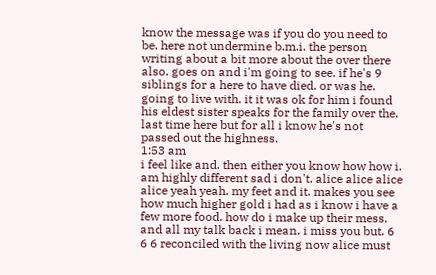know the message was if you do you need to be. here not undermine b.m.i. the person writing about a bit more about the over there also. goes on and i'm going to see. if he's 9 siblings for a here to have died. or was he. going to live with. it it was ok for him i found his eldest sister speaks for the family over the. last time here but for all i know he's not passed out the highness.
1:53 am
i feel like and. then either you know how how i. am highly different sad i don't. alice alice alice alice yeah yeah. my feet and it. makes you see how much higher gold i had as i know i have a few more food. how do i make up their mess. and all my talk back i mean. i miss you but. 6 6 6 reconciled with the living now alice must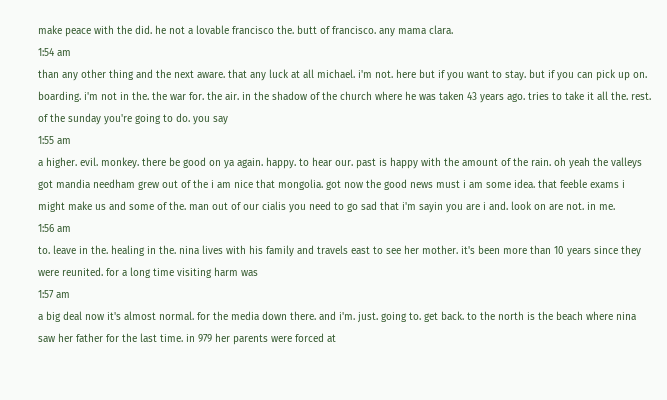make peace with the did. he not a lovable francisco the. butt of francisco. any mama clara.
1:54 am
than any other thing and the next aware. that any luck at all michael. i'm not. here but if you want to stay. but if you can pick up on. boarding. i'm not in the. the war for. the air. in the shadow of the church where he was taken 43 years ago. tries to take it all the. rest. of the sunday you're going to do. you say
1:55 am
a higher. evil. monkey. there be good on ya again. happy. to hear our. past is happy with the amount of the rain. oh yeah the valleys got mandia needham grew out of the i am nice that mongolia. got now the good news must i am some idea. that feeble exams i might make us and some of the. man out of our cialis you need to go sad that i'm sayin you are i and. look on are not. in me.
1:56 am
to. leave in the. healing in the. nina lives with his family and travels east to see her mother. it's been more than 10 years since they were reunited. for a long time visiting harm was
1:57 am
a big deal now it's almost normal. for the media down there. and i'm. just. going to. get back. to the north is the beach where nina saw her father for the last time. in 979 her parents were forced at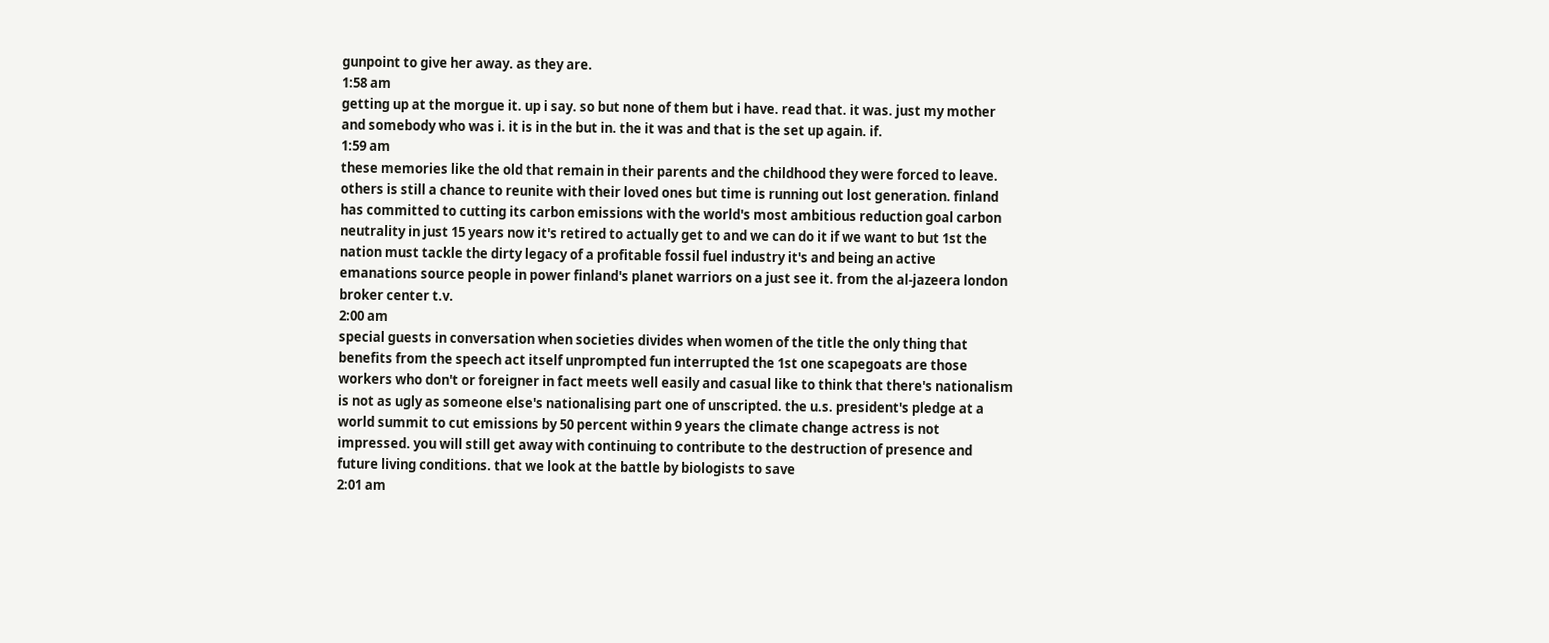gunpoint to give her away. as they are.
1:58 am
getting up at the morgue it. up i say. so but none of them but i have. read that. it was. just my mother and somebody who was i. it is in the but in. the it was and that is the set up again. if.
1:59 am
these memories like the old that remain in their parents and the childhood they were forced to leave. others is still a chance to reunite with their loved ones but time is running out lost generation. finland has committed to cutting its carbon emissions with the world's most ambitious reduction goal carbon neutrality in just 15 years now it's retired to actually get to and we can do it if we want to but 1st the nation must tackle the dirty legacy of a profitable fossil fuel industry it's and being an active emanations source people in power finland's planet warriors on a just see it. from the al-jazeera london broker center t.v.
2:00 am
special guests in conversation when societies divides when women of the title the only thing that benefits from the speech act itself unprompted fun interrupted the 1st one scapegoats are those workers who don't or foreigner in fact meets well easily and casual like to think that there's nationalism is not as ugly as someone else's nationalising part one of unscripted. the u.s. president's pledge at a world summit to cut emissions by 50 percent within 9 years the climate change actress is not impressed. you will still get away with continuing to contribute to the destruction of presence and future living conditions. that we look at the battle by biologists to save
2:01 am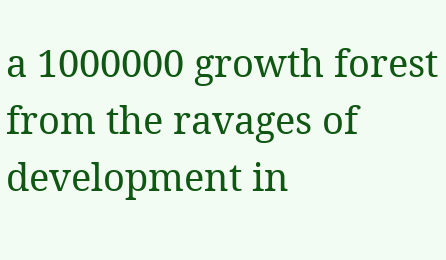a 1000000 growth forest from the ravages of development in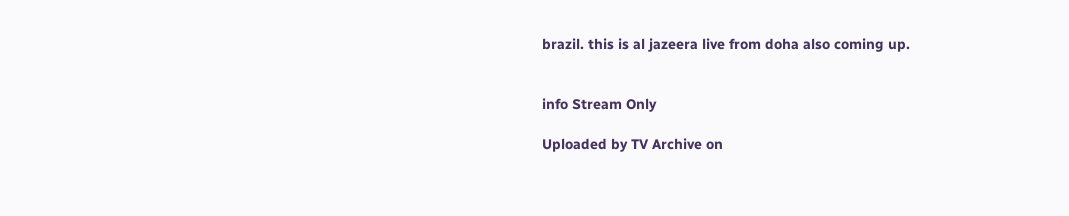brazil. this is al jazeera live from doha also coming up.


info Stream Only

Uploaded by TV Archive on